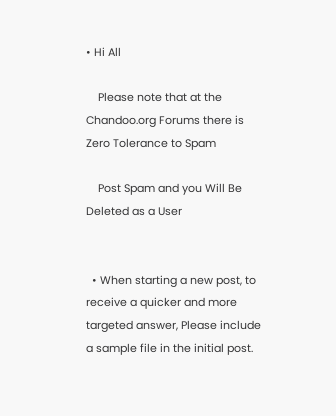• Hi All

    Please note that at the Chandoo.org Forums there is Zero Tolerance to Spam

    Post Spam and you Will Be Deleted as a User


  • When starting a new post, to receive a quicker and more targeted answer, Please include a sample file in the initial post.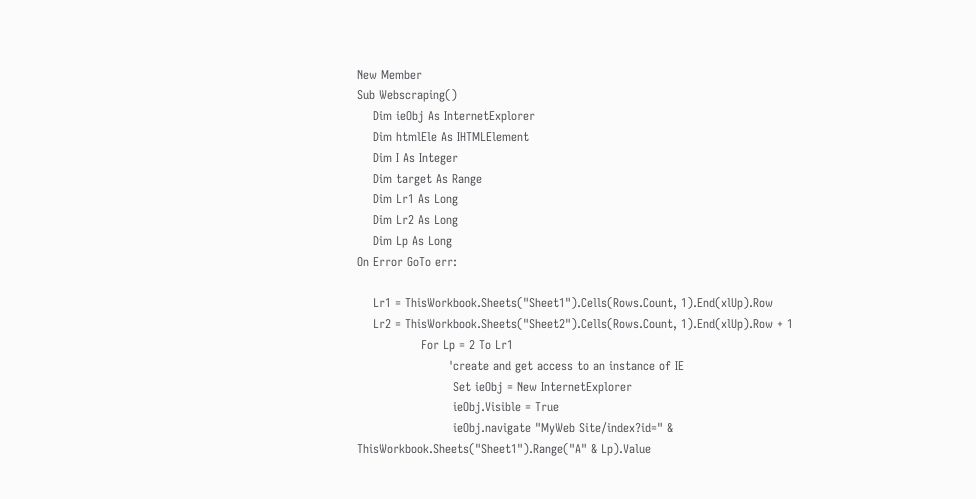New Member
Sub Webscraping()
    Dim ieObj As InternetExplorer
    Dim htmlEle As IHTMLElement
    Dim I As Integer
    Dim target As Range
    Dim Lr1 As Long
    Dim Lr2 As Long
    Dim Lp As Long
On Error GoTo err:

    Lr1 = ThisWorkbook.Sheets("Sheet1").Cells(Rows.Count, 1).End(xlUp).Row
    Lr2 = ThisWorkbook.Sheets("Sheet2").Cells(Rows.Count, 1).End(xlUp).Row + 1
                For Lp = 2 To Lr1
                       'create and get access to an instance of IE
                        Set ieObj = New InternetExplorer
                        ieObj.Visible = True
                        ieObj.navigate "MyWeb Site/index?id=" & ThisWorkbook.Sheets("Sheet1").Range("A" & Lp).Value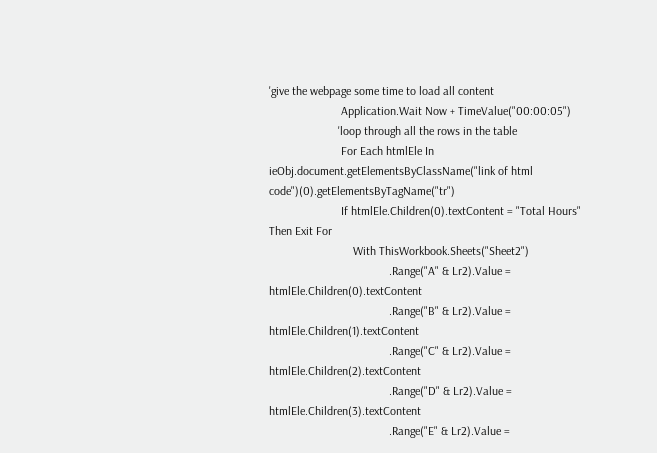'give the webpage some time to load all content
                        Application.Wait Now + TimeValue("00:00:05")
                       'loop through all the rows in the table
                        For Each htmlEle In ieObj.document.getElementsByClassName("link of html code")(0).getElementsByTagName("tr")
                        If htmlEle.Children(0).textContent = "Total Hours" Then Exit For
                            With ThisWorkbook.Sheets("Sheet2")
                                        .Range("A" & Lr2).Value = htmlEle.Children(0).textContent
                                        .Range("B" & Lr2).Value = htmlEle.Children(1).textContent
                                        .Range("C" & Lr2).Value = htmlEle.Children(2).textContent
                                        .Range("D" & Lr2).Value = htmlEle.Children(3).textContent
                                        .Range("E" & Lr2).Value =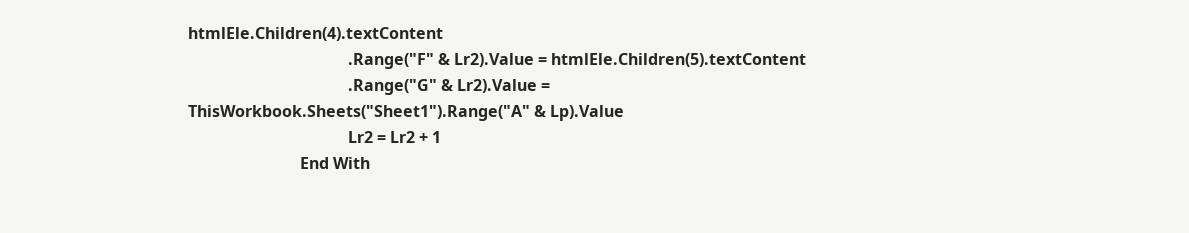htmlEle.Children(4).textContent
                                        .Range("F" & Lr2).Value = htmlEle.Children(5).textContent
                                        .Range("G" & Lr2).Value = ThisWorkbook.Sheets("Sheet1").Range("A" & Lp).Value
                                        Lr2 = Lr2 + 1
                            End With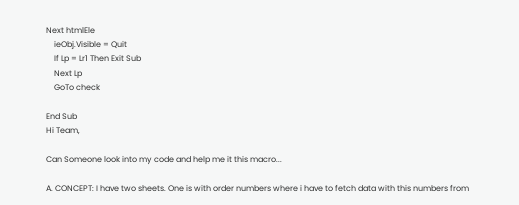Next htmlEle
    ieObj.Visible = Quit
    If Lp = Lr1 Then Exit Sub
    Next Lp
    GoTo check

End Sub
Hi Team,

Can Someone look into my code and help me it this macro...

A. CONCEPT: I have two sheets. One is with order numbers where i have to fetch data with this numbers from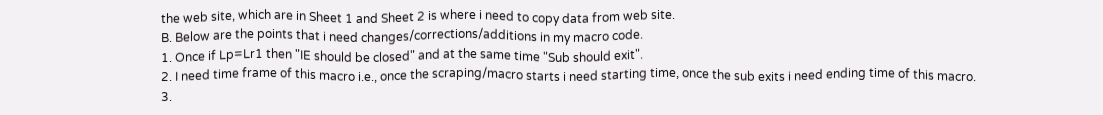the web site, which are in Sheet 1 and Sheet 2 is where i need to copy data from web site.
B. Below are the points that i need changes/corrections/additions in my macro code.
1. Once if Lp=Lr1 then "IE should be closed" and at the same time "Sub should exit".
2. I need time frame of this macro i.e., once the scraping/macro starts i need starting time, once the sub exits i need ending time of this macro.
3.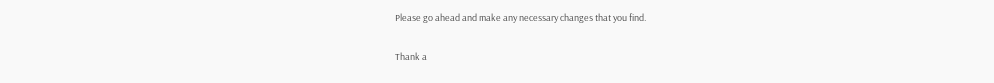Please go ahead and make any necessary changes that you find.

Thank a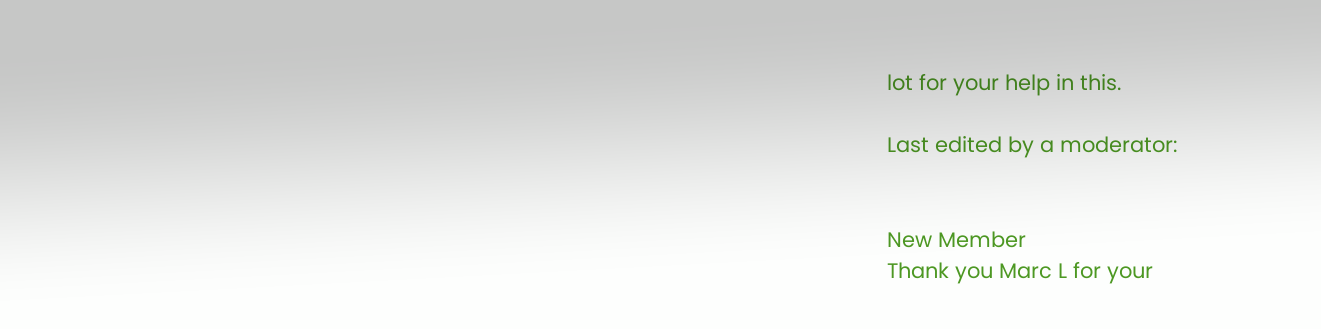lot for your help in this.

Last edited by a moderator:


New Member
Thank you Marc L for your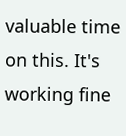valuable time on this. It's working fine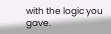with the logic you gave.